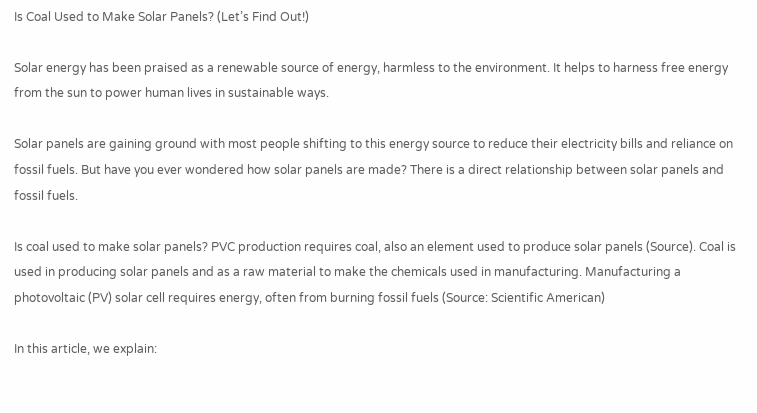Is Coal Used to Make Solar Panels? (Let’s Find Out!)

Solar energy has been praised as a renewable source of energy, harmless to the environment. It helps to harness free energy from the sun to power human lives in sustainable ways.

Solar panels are gaining ground with most people shifting to this energy source to reduce their electricity bills and reliance on fossil fuels. But have you ever wondered how solar panels are made? There is a direct relationship between solar panels and fossil fuels.

Is coal used to make solar panels? PVC production requires coal, also an element used to produce solar panels (Source). Coal is used in producing solar panels and as a raw material to make the chemicals used in manufacturing. Manufacturing a photovoltaic (PV) solar cell requires energy, often from burning fossil fuels (Source: Scientific American)

In this article, we explain: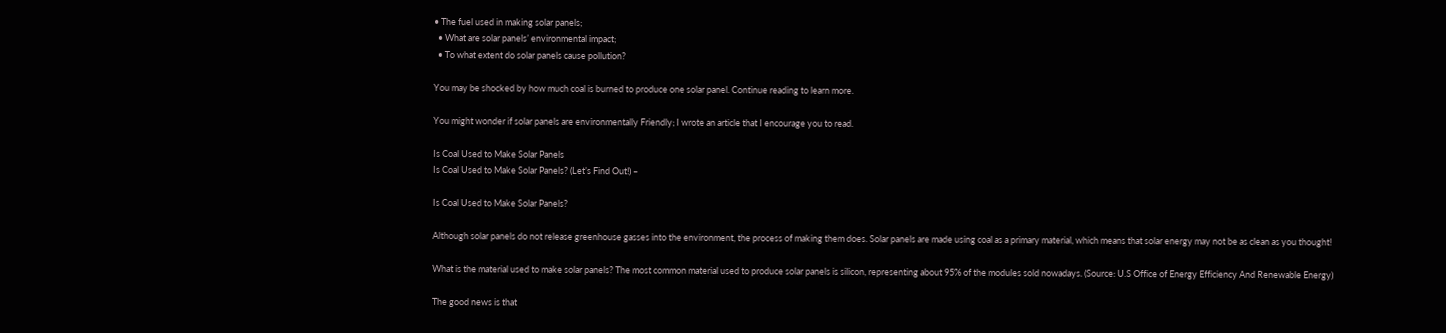• The fuel used in making solar panels;
  • What are solar panels’ environmental impact;
  • To what extent do solar panels cause pollution?

You may be shocked by how much coal is burned to produce one solar panel. Continue reading to learn more.

You might wonder if solar panels are environmentally Friendly; I wrote an article that I encourage you to read.

Is Coal Used to Make Solar Panels
Is Coal Used to Make Solar Panels? (Let’s Find Out!) –

Is Coal Used to Make Solar Panels?

Although solar panels do not release greenhouse gasses into the environment, the process of making them does. Solar panels are made using coal as a primary material, which means that solar energy may not be as clean as you thought!

What is the material used to make solar panels? The most common material used to produce solar panels is silicon, representing about 95% of the modules sold nowadays. (Source: U.S Office of Energy Efficiency And Renewable Energy)

The good news is that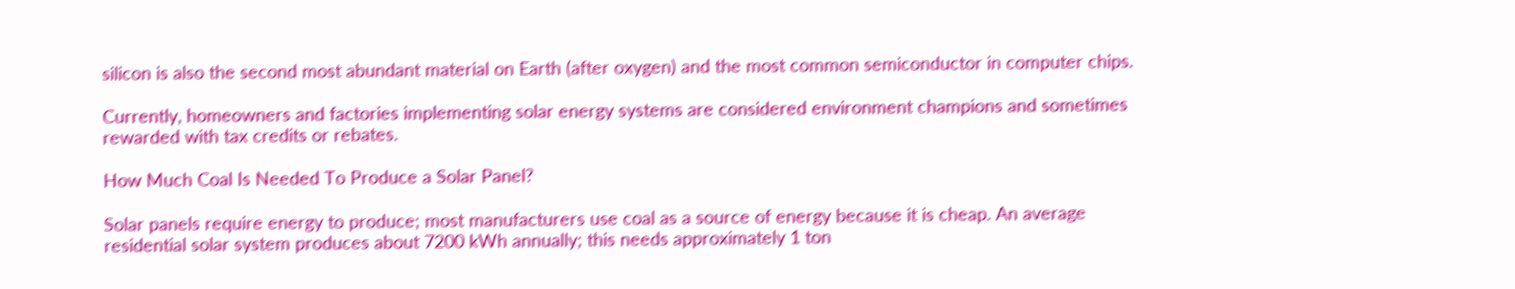silicon is also the second most abundant material on Earth (after oxygen) and the most common semiconductor in computer chips.

Currently, homeowners and factories implementing solar energy systems are considered environment champions and sometimes rewarded with tax credits or rebates.

How Much Coal Is Needed To Produce a Solar Panel?

Solar panels require energy to produce; most manufacturers use coal as a source of energy because it is cheap. An average residential solar system produces about 7200 kWh annually; this needs approximately 1 ton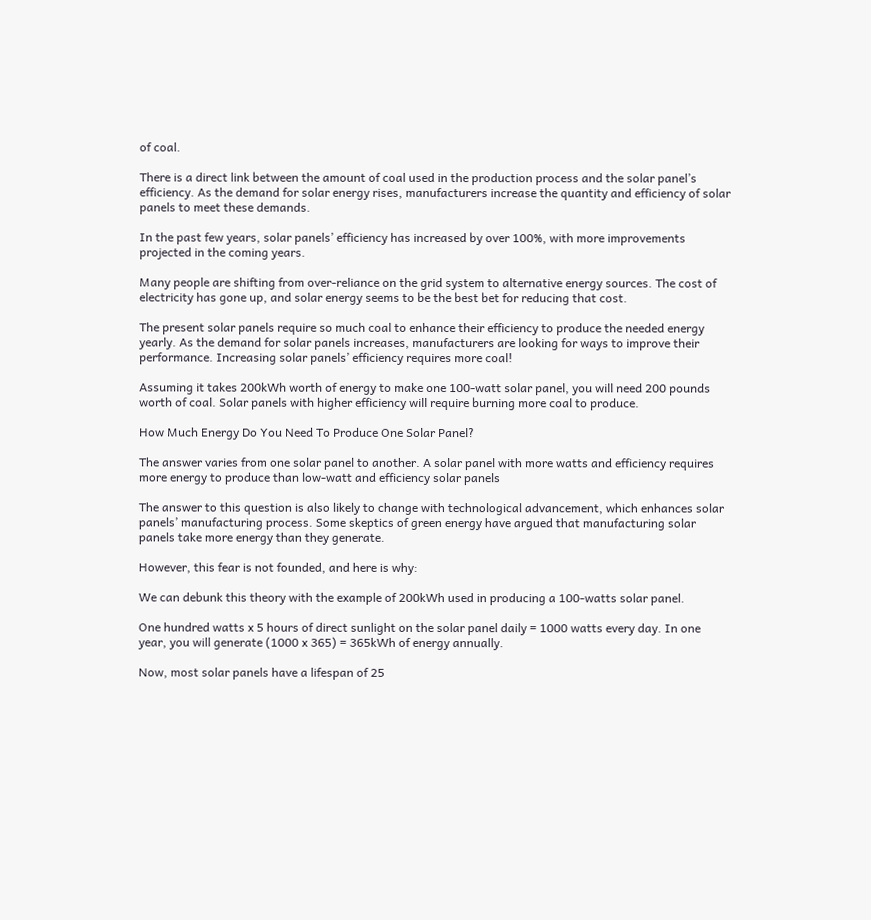of coal.

There is a direct link between the amount of coal used in the production process and the solar panel’s efficiency. As the demand for solar energy rises, manufacturers increase the quantity and efficiency of solar panels to meet these demands.

In the past few years, solar panels’ efficiency has increased by over 100%, with more improvements projected in the coming years.

Many people are shifting from over-reliance on the grid system to alternative energy sources. The cost of electricity has gone up, and solar energy seems to be the best bet for reducing that cost.

The present solar panels require so much coal to enhance their efficiency to produce the needed energy yearly. As the demand for solar panels increases, manufacturers are looking for ways to improve their performance. Increasing solar panels’ efficiency requires more coal!

Assuming it takes 200kWh worth of energy to make one 100-watt solar panel, you will need 200 pounds worth of coal. Solar panels with higher efficiency will require burning more coal to produce.

How Much Energy Do You Need To Produce One Solar Panel?

The answer varies from one solar panel to another. A solar panel with more watts and efficiency requires more energy to produce than low-watt and efficiency solar panels

The answer to this question is also likely to change with technological advancement, which enhances solar panels’ manufacturing process. Some skeptics of green energy have argued that manufacturing solar panels take more energy than they generate.

However, this fear is not founded, and here is why:

We can debunk this theory with the example of 200kWh used in producing a 100-watts solar panel.

One hundred watts x 5 hours of direct sunlight on the solar panel daily = 1000 watts every day. In one year, you will generate (1000 x 365) = 365kWh of energy annually.

Now, most solar panels have a lifespan of 25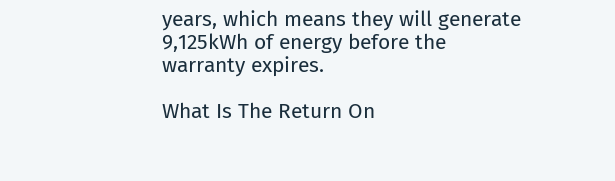years, which means they will generate 9,125kWh of energy before the warranty expires.

What Is The Return On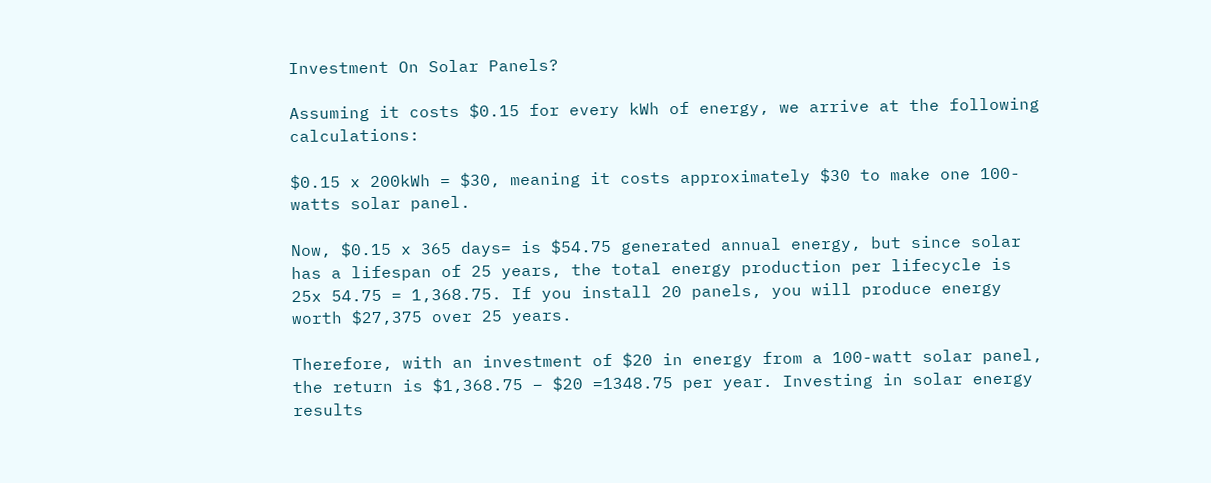Investment On Solar Panels?

Assuming it costs $0.15 for every kWh of energy, we arrive at the following calculations:

$0.15 x 200kWh = $30, meaning it costs approximately $30 to make one 100-watts solar panel.

Now, $0.15 x 365 days= is $54.75 generated annual energy, but since solar has a lifespan of 25 years, the total energy production per lifecycle is 25x 54.75 = 1,368.75. If you install 20 panels, you will produce energy worth $27,375 over 25 years.

Therefore, with an investment of $20 in energy from a 100-watt solar panel, the return is $1,368.75 – $20 =1348.75 per year. Investing in solar energy results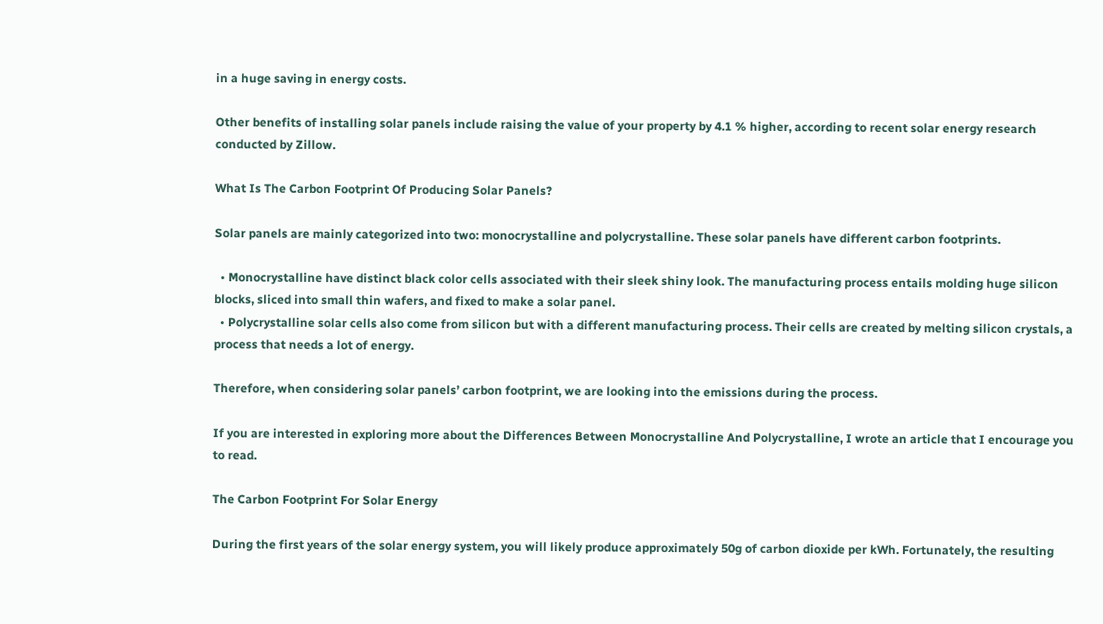in a huge saving in energy costs.

Other benefits of installing solar panels include raising the value of your property by 4.1 % higher, according to recent solar energy research conducted by Zillow.

What Is The Carbon Footprint Of Producing Solar Panels?

Solar panels are mainly categorized into two: monocrystalline and polycrystalline. These solar panels have different carbon footprints.

  • Monocrystalline have distinct black color cells associated with their sleek shiny look. The manufacturing process entails molding huge silicon blocks, sliced into small thin wafers, and fixed to make a solar panel.
  • Polycrystalline solar cells also come from silicon but with a different manufacturing process. Their cells are created by melting silicon crystals, a process that needs a lot of energy.

Therefore, when considering solar panels’ carbon footprint, we are looking into the emissions during the process.

If you are interested in exploring more about the Differences Between Monocrystalline And Polycrystalline, I wrote an article that I encourage you to read.

The Carbon Footprint For Solar Energy

During the first years of the solar energy system, you will likely produce approximately 50g of carbon dioxide per kWh. Fortunately, the resulting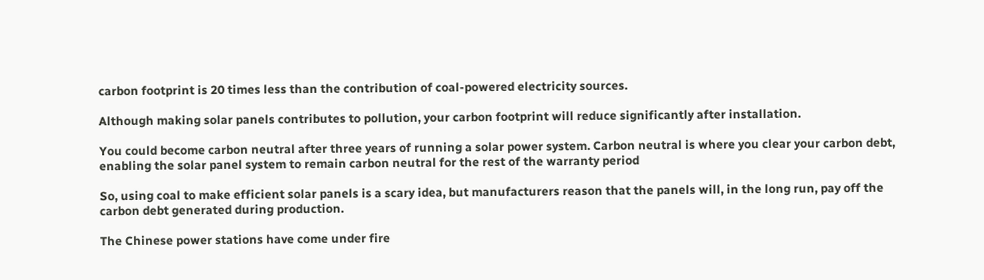carbon footprint is 20 times less than the contribution of coal-powered electricity sources.

Although making solar panels contributes to pollution, your carbon footprint will reduce significantly after installation.

You could become carbon neutral after three years of running a solar power system. Carbon neutral is where you clear your carbon debt, enabling the solar panel system to remain carbon neutral for the rest of the warranty period

So, using coal to make efficient solar panels is a scary idea, but manufacturers reason that the panels will, in the long run, pay off the carbon debt generated during production.

The Chinese power stations have come under fire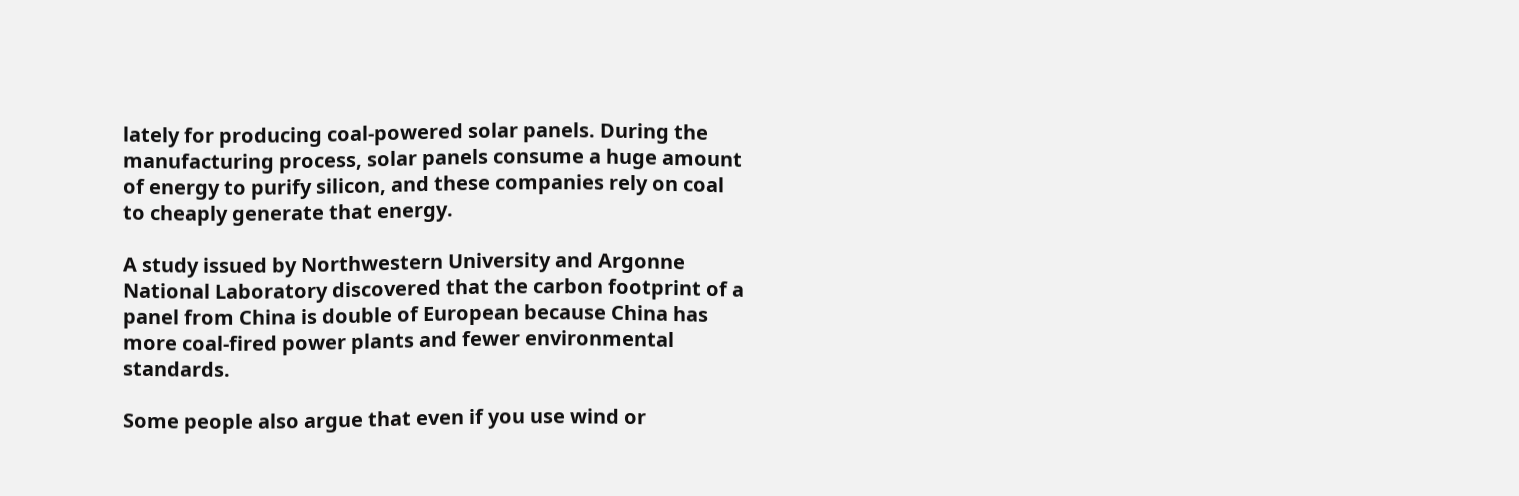lately for producing coal-powered solar panels. During the manufacturing process, solar panels consume a huge amount of energy to purify silicon, and these companies rely on coal to cheaply generate that energy.

A study issued by Northwestern University and Argonne National Laboratory discovered that the carbon footprint of a panel from China is double of European because China has more coal-fired power plants and fewer environmental standards.

Some people also argue that even if you use wind or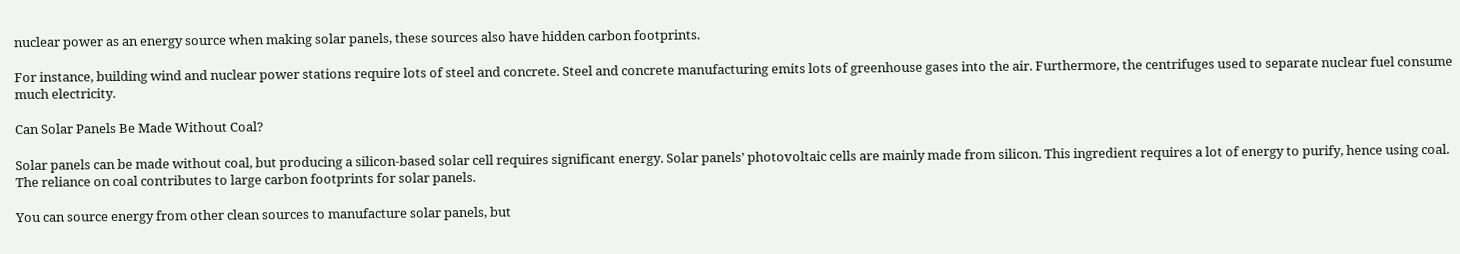nuclear power as an energy source when making solar panels, these sources also have hidden carbon footprints.

For instance, building wind and nuclear power stations require lots of steel and concrete. Steel and concrete manufacturing emits lots of greenhouse gases into the air. Furthermore, the centrifuges used to separate nuclear fuel consume much electricity.

Can Solar Panels Be Made Without Coal?

Solar panels can be made without coal, but producing a silicon-based solar cell requires significant energy. Solar panels’ photovoltaic cells are mainly made from silicon. This ingredient requires a lot of energy to purify, hence using coal. The reliance on coal contributes to large carbon footprints for solar panels.

You can source energy from other clean sources to manufacture solar panels, but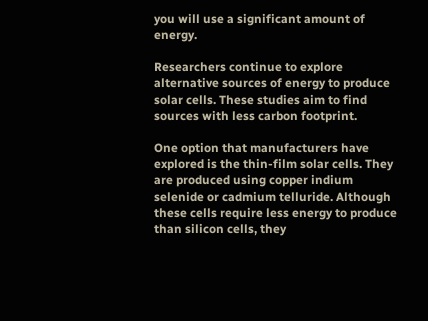you will use a significant amount of energy.

Researchers continue to explore alternative sources of energy to produce solar cells. These studies aim to find sources with less carbon footprint.

One option that manufacturers have explored is the thin-film solar cells. They are produced using copper indium selenide or cadmium telluride. Although these cells require less energy to produce than silicon cells, they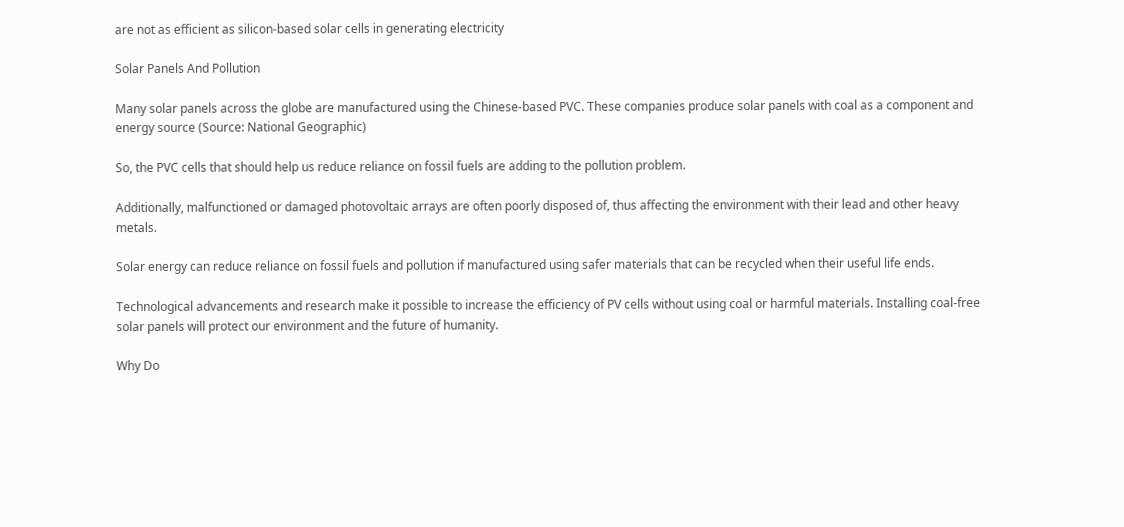are not as efficient as silicon-based solar cells in generating electricity

Solar Panels And Pollution

Many solar panels across the globe are manufactured using the Chinese-based PVC. These companies produce solar panels with coal as a component and energy source (Source: National Geographic)

So, the PVC cells that should help us reduce reliance on fossil fuels are adding to the pollution problem.

Additionally, malfunctioned or damaged photovoltaic arrays are often poorly disposed of, thus affecting the environment with their lead and other heavy metals.

Solar energy can reduce reliance on fossil fuels and pollution if manufactured using safer materials that can be recycled when their useful life ends.

Technological advancements and research make it possible to increase the efficiency of PV cells without using coal or harmful materials. Installing coal-free solar panels will protect our environment and the future of humanity.

Why Do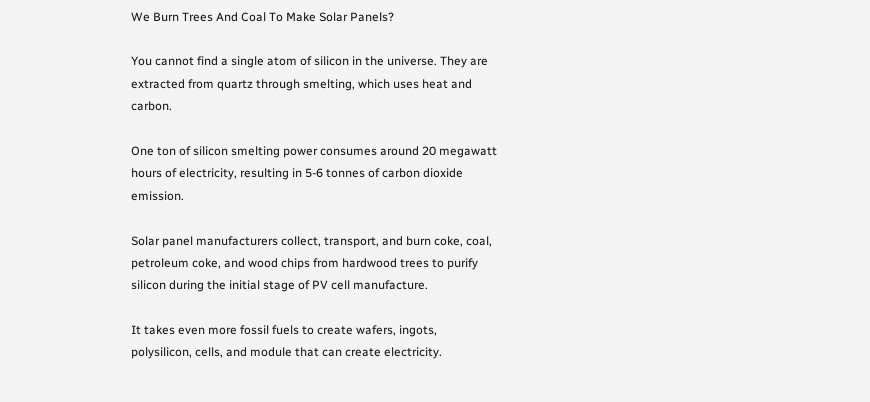We Burn Trees And Coal To Make Solar Panels?

You cannot find a single atom of silicon in the universe. They are extracted from quartz through smelting, which uses heat and carbon.

One ton of silicon smelting power consumes around 20 megawatt hours of electricity, resulting in 5-6 tonnes of carbon dioxide emission.

Solar panel manufacturers collect, transport, and burn coke, coal, petroleum coke, and wood chips from hardwood trees to purify silicon during the initial stage of PV cell manufacture.

It takes even more fossil fuels to create wafers, ingots, polysilicon, cells, and module that can create electricity.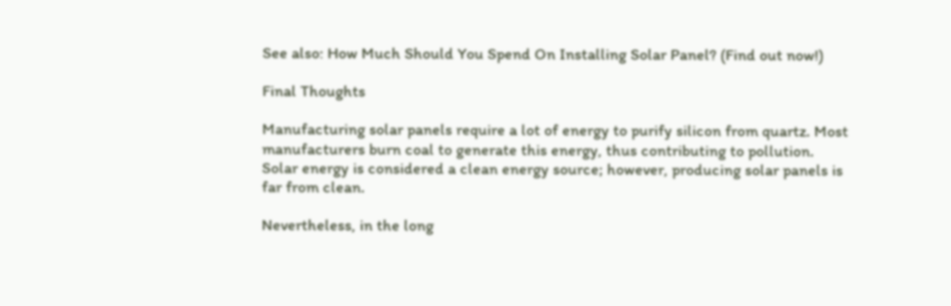See also: How Much Should You Spend On Installing Solar Panel? (Find out now!)

Final Thoughts

Manufacturing solar panels require a lot of energy to purify silicon from quartz. Most manufacturers burn coal to generate this energy, thus contributing to pollution. Solar energy is considered a clean energy source; however, producing solar panels is far from clean.

Nevertheless, in the long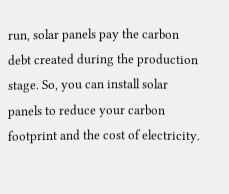run, solar panels pay the carbon debt created during the production stage. So, you can install solar panels to reduce your carbon footprint and the cost of electricity.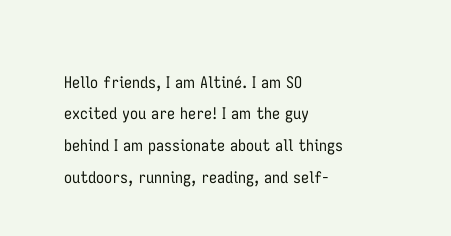Hello friends, I am Altiné. I am SO excited you are here! I am the guy behind I am passionate about all things outdoors, running, reading, and self-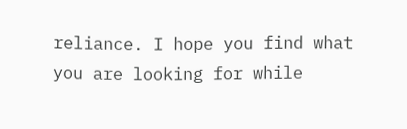reliance. I hope you find what you are looking for while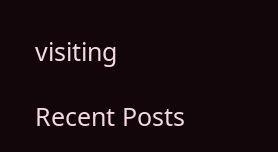visiting

Recent Posts